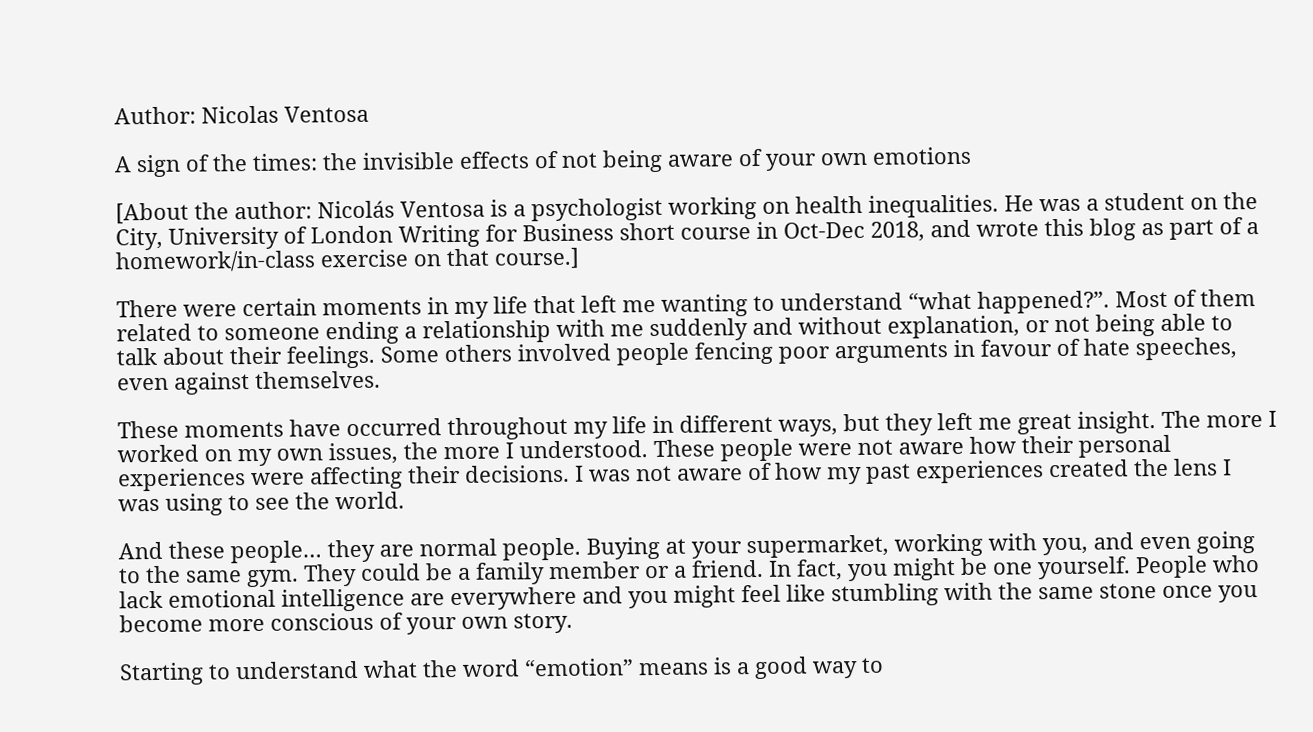Author: Nicolas Ventosa

A sign of the times: the invisible effects of not being aware of your own emotions

[About the author: Nicolás Ventosa is a psychologist working on health inequalities. He was a student on the City, University of London Writing for Business short course in Oct-Dec 2018, and wrote this blog as part of a homework/in-class exercise on that course.]

There were certain moments in my life that left me wanting to understand “what happened?”. Most of them related to someone ending a relationship with me suddenly and without explanation, or not being able to talk about their feelings. Some others involved people fencing poor arguments in favour of hate speeches, even against themselves.

These moments have occurred throughout my life in different ways, but they left me great insight. The more I worked on my own issues, the more I understood. These people were not aware how their personal experiences were affecting their decisions. I was not aware of how my past experiences created the lens I was using to see the world.

And these people… they are normal people. Buying at your supermarket, working with you, and even going to the same gym. They could be a family member or a friend. In fact, you might be one yourself. People who lack emotional intelligence are everywhere and you might feel like stumbling with the same stone once you become more conscious of your own story.

Starting to understand what the word “emotion” means is a good way to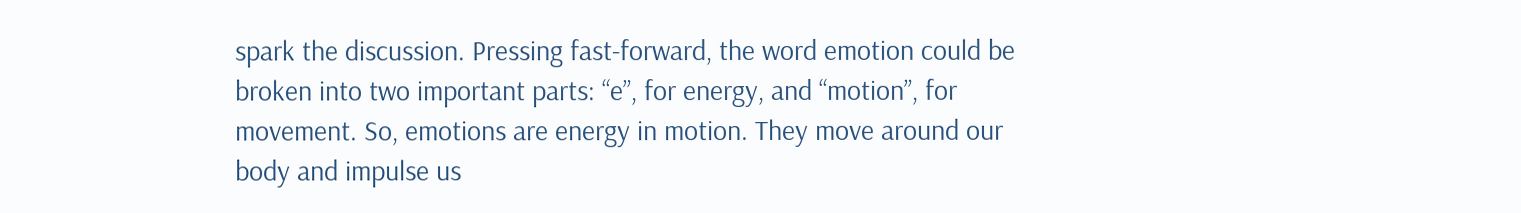spark the discussion. Pressing fast-forward, the word emotion could be broken into two important parts: “e”, for energy, and “motion”, for movement. So, emotions are energy in motion. They move around our body and impulse us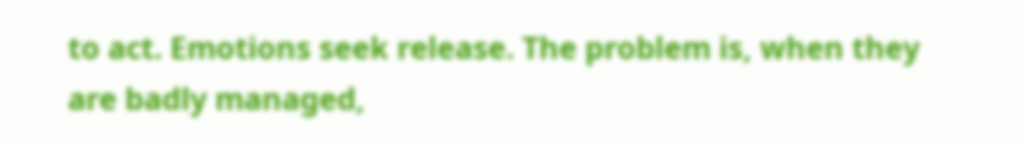to act. Emotions seek release. The problem is, when they are badly managed,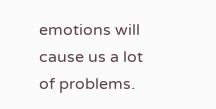emotions will cause us a lot of problems.